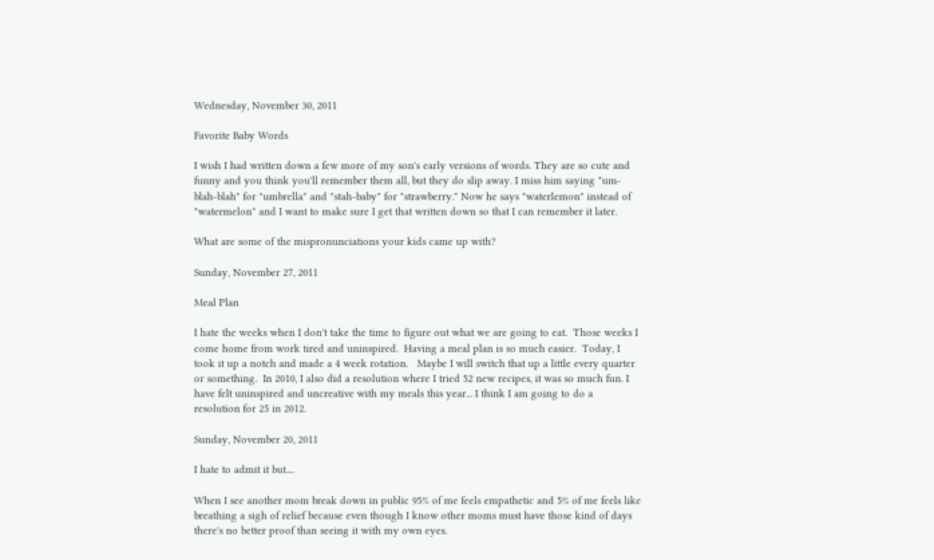Wednesday, November 30, 2011

Favorite Baby Words

I wish I had written down a few more of my son's early versions of words. They are so cute and funny and you think you'll remember them all, but they do slip away. I miss him saying "um-blah-blah" for "umbrella" and "stah-baby" for "strawberry." Now he says "waterlemon" instead of "watermelon" and I want to make sure I get that written down so that I can remember it later.

What are some of the mispronunciations your kids came up with?

Sunday, November 27, 2011

Meal Plan

I hate the weeks when I don't take the time to figure out what we are going to eat.  Those weeks I come home from work tired and uninspired.  Having a meal plan is so much easier.  Today, I took it up a notch and made a 4 week rotation.   Maybe I will switch that up a little every quarter or something.  In 2010, I also did a resolution where I tried 52 new recipes, it was so much fun. I have felt uninspired and uncreative with my meals this year... I think I am going to do a resolution for 25 in 2012.

Sunday, November 20, 2011

I hate to admit it but....

When I see another mom break down in public 95% of me feels empathetic and 5% of me feels like breathing a sigh of relief because even though I know other moms must have those kind of days there's no better proof than seeing it with my own eyes.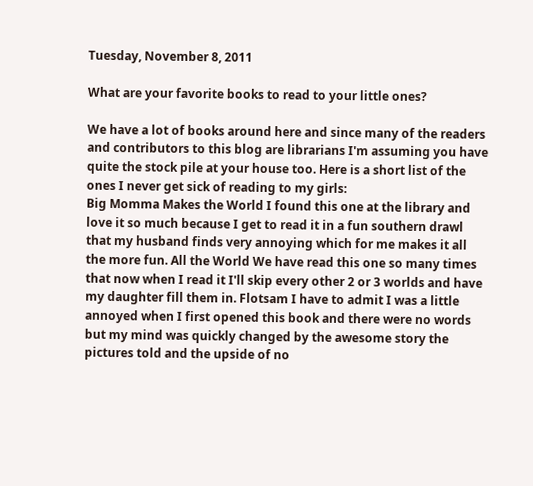Tuesday, November 8, 2011

What are your favorite books to read to your little ones?

We have a lot of books around here and since many of the readers and contributors to this blog are librarians I'm assuming you have quite the stock pile at your house too. Here is a short list of the ones I never get sick of reading to my girls:
Big Momma Makes the World I found this one at the library and love it so much because I get to read it in a fun southern drawl that my husband finds very annoying which for me makes it all the more fun. All the World We have read this one so many times that now when I read it I'll skip every other 2 or 3 worlds and have my daughter fill them in. Flotsam I have to admit I was a little annoyed when I first opened this book and there were no words but my mind was quickly changed by the awesome story the pictures told and the upside of no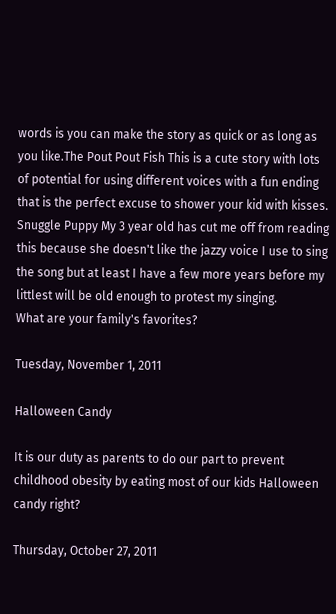words is you can make the story as quick or as long as you like.The Pout Pout Fish This is a cute story with lots of potential for using different voices with a fun ending that is the perfect excuse to shower your kid with kisses. Snuggle Puppy My 3 year old has cut me off from reading this because she doesn't like the jazzy voice I use to sing the song but at least I have a few more years before my littlest will be old enough to protest my singing.
What are your family's favorites?

Tuesday, November 1, 2011

Halloween Candy

It is our duty as parents to do our part to prevent childhood obesity by eating most of our kids Halloween candy right?

Thursday, October 27, 2011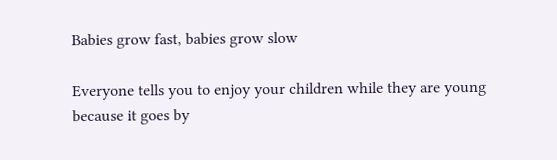Babies grow fast, babies grow slow

Everyone tells you to enjoy your children while they are young because it goes by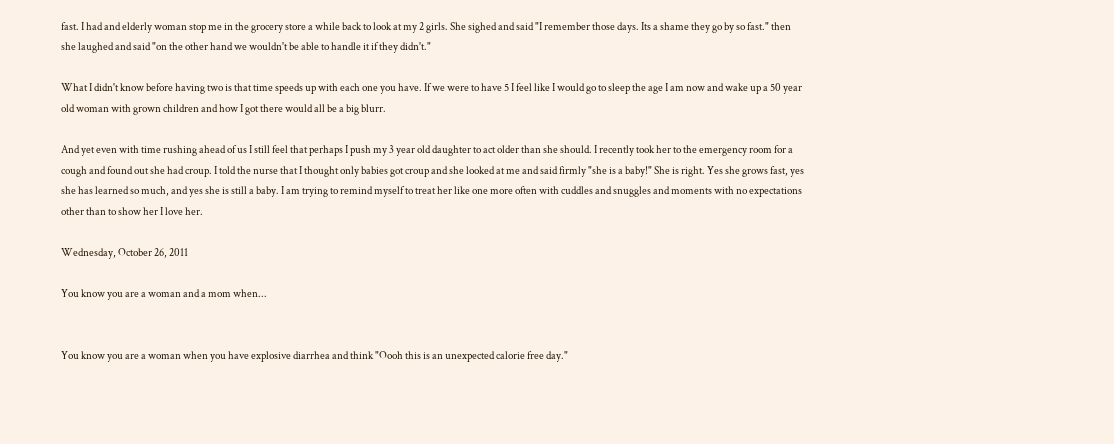fast. I had and elderly woman stop me in the grocery store a while back to look at my 2 girls. She sighed and said "I remember those days. Its a shame they go by so fast." then she laughed and said "on the other hand we wouldn't be able to handle it if they didn't."

What I didn't know before having two is that time speeds up with each one you have. If we were to have 5 I feel like I would go to sleep the age I am now and wake up a 50 year old woman with grown children and how I got there would all be a big blurr.

And yet even with time rushing ahead of us I still feel that perhaps I push my 3 year old daughter to act older than she should. I recently took her to the emergency room for a cough and found out she had croup. I told the nurse that I thought only babies got croup and she looked at me and said firmly "she is a baby!" She is right. Yes she grows fast, yes she has learned so much, and yes she is still a baby. I am trying to remind myself to treat her like one more often with cuddles and snuggles and moments with no expectations other than to show her I love her.

Wednesday, October 26, 2011

You know you are a woman and a mom when...


You know you are a woman when you have explosive diarrhea and think "Oooh this is an unexpected calorie free day."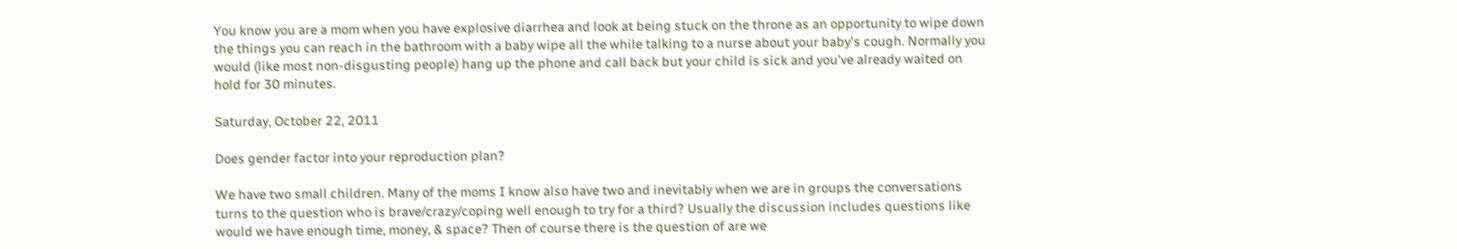You know you are a mom when you have explosive diarrhea and look at being stuck on the throne as an opportunity to wipe down the things you can reach in the bathroom with a baby wipe all the while talking to a nurse about your baby's cough. Normally you would (like most non-disgusting people) hang up the phone and call back but your child is sick and you've already waited on hold for 30 minutes.

Saturday, October 22, 2011

Does gender factor into your reproduction plan?

We have two small children. Many of the moms I know also have two and inevitably when we are in groups the conversations turns to the question who is brave/crazy/coping well enough to try for a third? Usually the discussion includes questions like would we have enough time, money, & space? Then of course there is the question of are we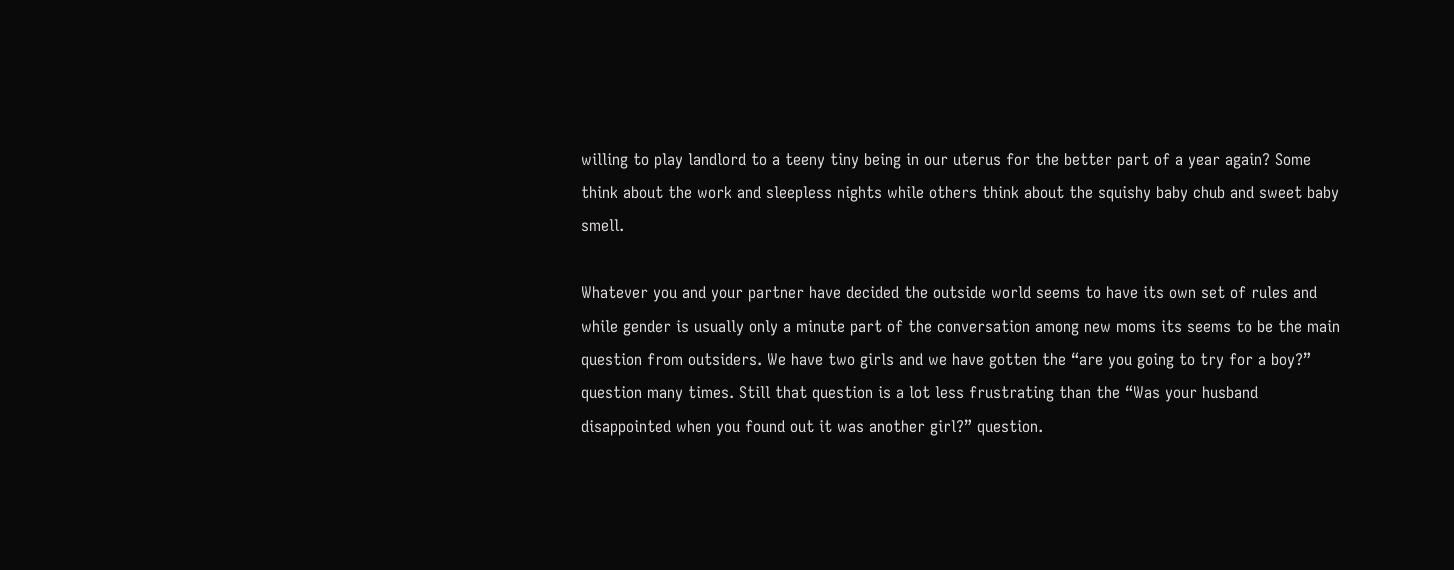willing to play landlord to a teeny tiny being in our uterus for the better part of a year again? Some think about the work and sleepless nights while others think about the squishy baby chub and sweet baby smell.

Whatever you and your partner have decided the outside world seems to have its own set of rules and while gender is usually only a minute part of the conversation among new moms its seems to be the main question from outsiders. We have two girls and we have gotten the “are you going to try for a boy?” question many times. Still that question is a lot less frustrating than the “Was your husband disappointed when you found out it was another girl?” question.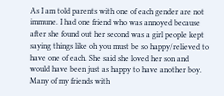As I am told parents with one of each gender are not immune. I had one friend who was annoyed because after she found out her second was a girl people kept saying things like oh you must be so happy/relieved to have one of each. She said she loved her son and would have been just as happy to have another boy. Many of my friends with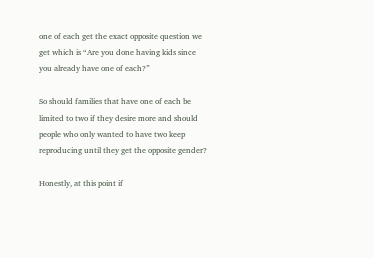one of each get the exact opposite question we get which is “Are you done having kids since you already have one of each?”

So should families that have one of each be limited to two if they desire more and should people who only wanted to have two keep reproducing until they get the opposite gender?

Honestly, at this point if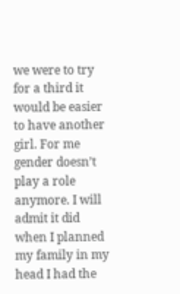we were to try for a third it would be easier to have another girl. For me gender doesn’t play a role anymore. I will admit it did when I planned my family in my head I had the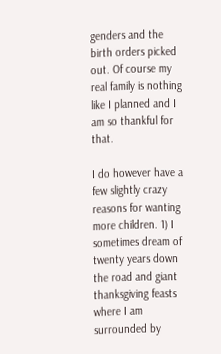genders and the birth orders picked out. Of course my real family is nothing like I planned and I am so thankful for that.

I do however have a few slightly crazy reasons for wanting more children. 1) I sometimes dream of twenty years down the road and giant thanksgiving feasts where I am surrounded by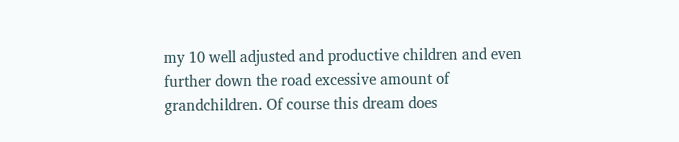my 10 well adjusted and productive children and even further down the road excessive amount of grandchildren. Of course this dream does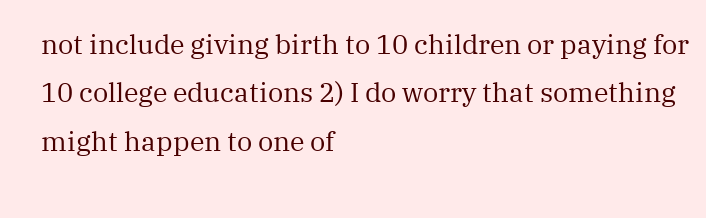not include giving birth to 10 children or paying for 10 college educations 2) I do worry that something might happen to one of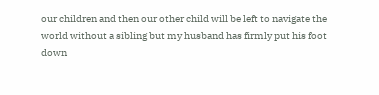our children and then our other child will be left to navigate the world without a sibling but my husband has firmly put his foot down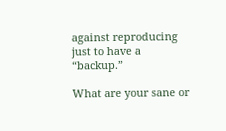against reproducing just to have a “backup.”

What are your sane or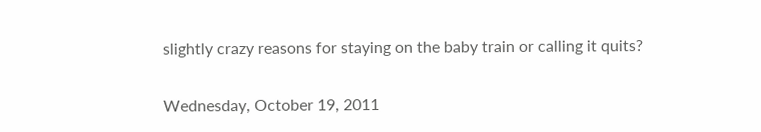slightly crazy reasons for staying on the baby train or calling it quits?

Wednesday, October 19, 2011